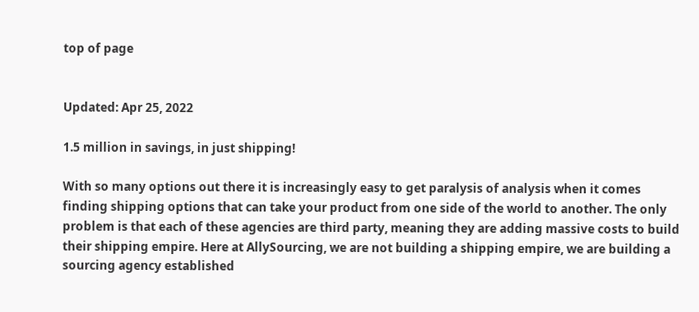top of page


Updated: Apr 25, 2022

1.5 million in savings, in just shipping!

With so many options out there it is increasingly easy to get paralysis of analysis when it comes finding shipping options that can take your product from one side of the world to another. The only problem is that each of these agencies are third party, meaning they are adding massive costs to build their shipping empire. Here at AllySourcing, we are not building a shipping empire, we are building a sourcing agency established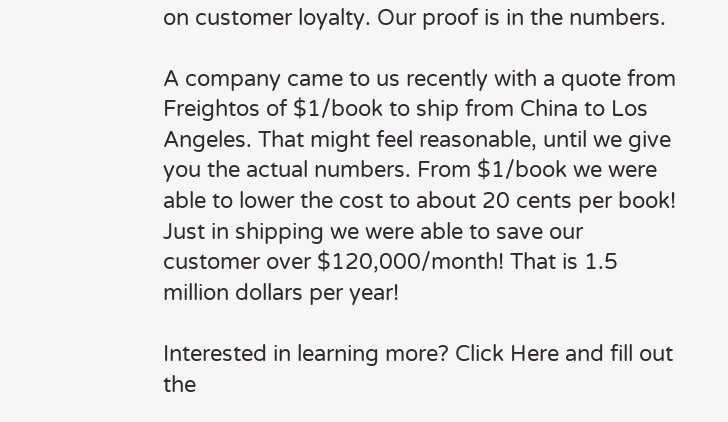on customer loyalty. Our proof is in the numbers.

A company came to us recently with a quote from Freightos of $1/book to ship from China to Los Angeles. That might feel reasonable, until we give you the actual numbers. From $1/book we were able to lower the cost to about 20 cents per book! Just in shipping we were able to save our customer over $120,000/month! That is 1.5 million dollars per year!

Interested in learning more? Click Here and fill out the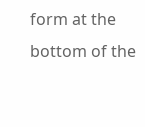form at the bottom of the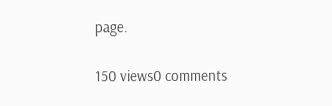page.

150 views0 comments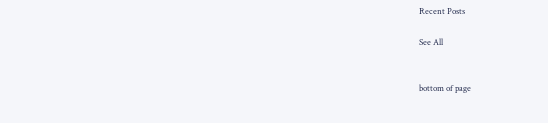Recent Posts

See All


bottom of page